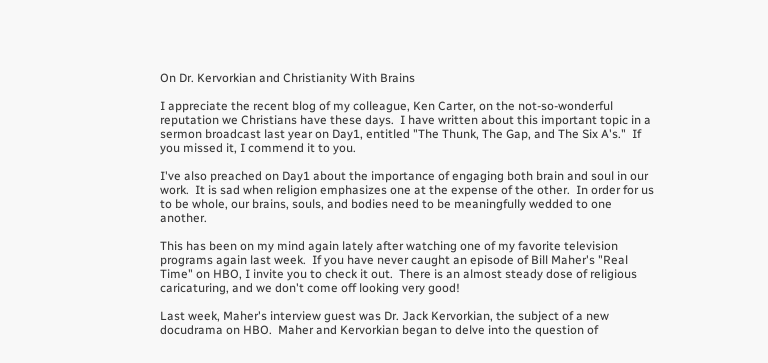On Dr. Kervorkian and Christianity With Brains

I appreciate the recent blog of my colleague, Ken Carter, on the not-so-wonderful reputation we Christians have these days.  I have written about this important topic in a sermon broadcast last year on Day1, entitled "The Thunk, The Gap, and The Six A's."  If you missed it, I commend it to you.

I've also preached on Day1 about the importance of engaging both brain and soul in our work.  It is sad when religion emphasizes one at the expense of the other.  In order for us to be whole, our brains, souls, and bodies need to be meaningfully wedded to one another.

This has been on my mind again lately after watching one of my favorite television programs again last week.  If you have never caught an episode of Bill Maher's "Real Time" on HBO, I invite you to check it out.  There is an almost steady dose of religious caricaturing, and we don't come off looking very good!

Last week, Maher's interview guest was Dr. Jack Kervorkian, the subject of a new docudrama on HBO.  Maher and Kervorkian began to delve into the question of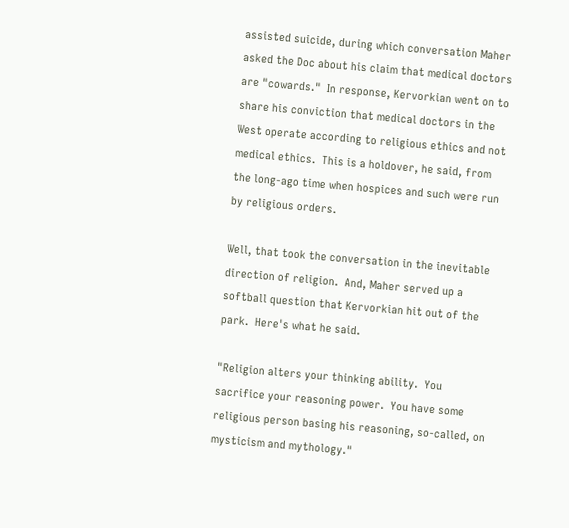assisted suicide, during which conversation Maher asked the Doc about his claim that medical doctors are "cowards."  In response, Kervorkian went on to share his conviction that medical doctors in the West operate according to religious ethics and not medical ethics.  This is a holdover, he said, from the long-ago time when hospices and such were run by religious orders.

Well, that took the conversation in the inevitable direction of religion.  And, Maher served up a softball question that Kervorkian hit out of the park.  Here's what he said.

"Religion alters your thinking ability.  You sacrifice your reasoning power.  You have some religious person basing his reasoning, so-called, on mysticism and mythology."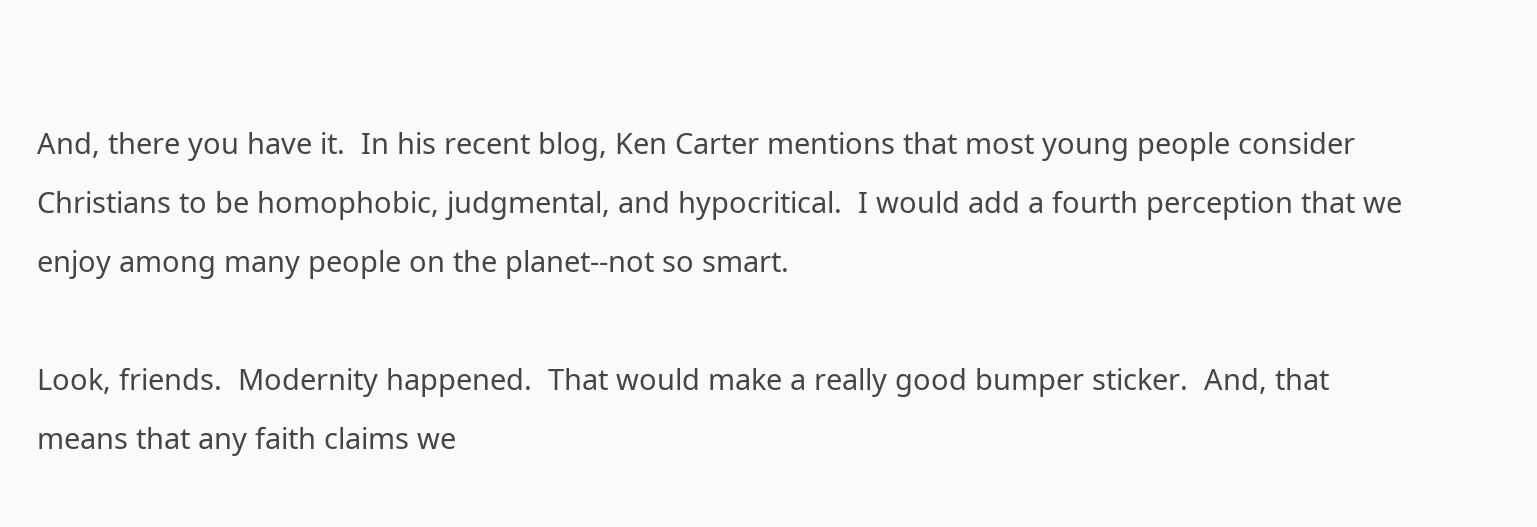And, there you have it.  In his recent blog, Ken Carter mentions that most young people consider Christians to be homophobic, judgmental, and hypocritical.  I would add a fourth perception that we enjoy among many people on the planet--not so smart.

Look, friends.  Modernity happened.  That would make a really good bumper sticker.  And, that means that any faith claims we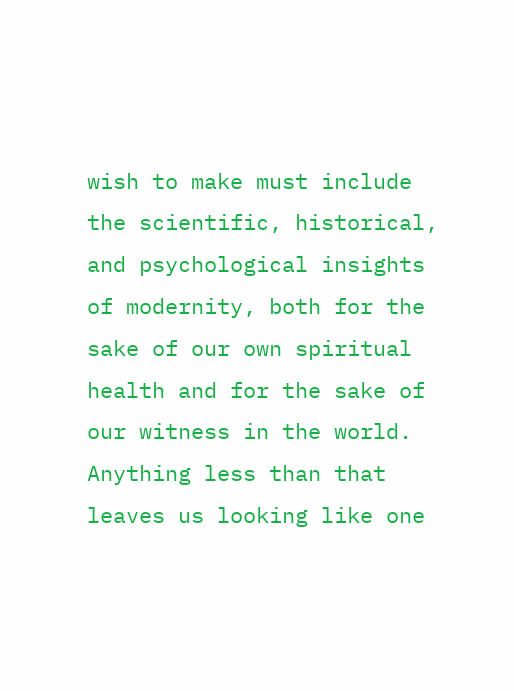wish to make must include the scientific, historical, and psychological insights of modernity, both for the sake of our own spiritual health and for the sake of our witness in the world.  Anything less than that leaves us looking like one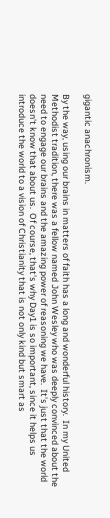gigantic anachronism.

By the way, using our brains in matters of faith has a long and wonderful history.  In my United Methodist tradition, there was a fellow named John Wesley who was deeply convinced about the need to engage our brains and the amazing power of reasoning we have.  It's just that the world doesn't know that about us.  Of course, that's why Day1 is so important, since it helps us introduce the world to a vision of Christianity that is not only kind but smart as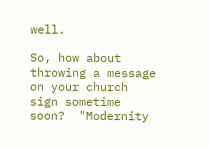well.

So, how about throwing a message on your church sign sometime soon?  "Modernity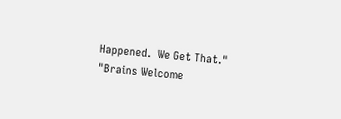Happened.  We Get That."  "Brains Welcome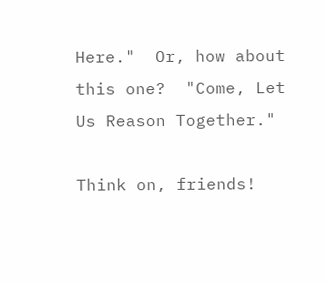Here."  Or, how about this one?  "Come, Let Us Reason Together."

Think on, friends!